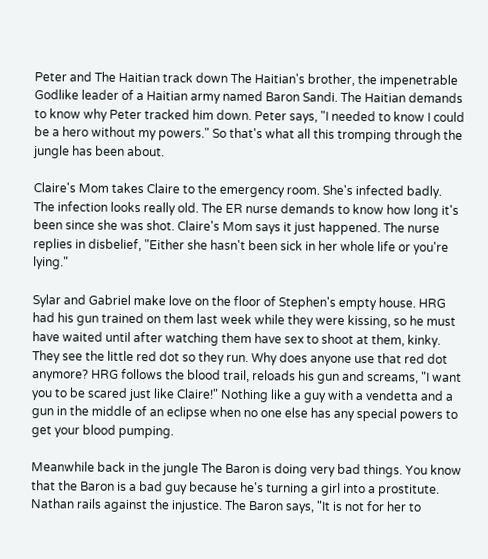Peter and The Haitian track down The Haitian's brother, the impenetrable Godlike leader of a Haitian army named Baron Sandi. The Haitian demands to know why Peter tracked him down. Peter says, "I needed to know I could be a hero without my powers." So that's what all this tromping through the jungle has been about.

Claire's Mom takes Claire to the emergency room. She's infected badly. The infection looks really old. The ER nurse demands to know how long it's been since she was shot. Claire's Mom says it just happened. The nurse replies in disbelief, "Either she hasn't been sick in her whole life or you're lying."

Sylar and Gabriel make love on the floor of Stephen's empty house. HRG had his gun trained on them last week while they were kissing, so he must have waited until after watching them have sex to shoot at them, kinky. They see the little red dot so they run. Why does anyone use that red dot anymore? HRG follows the blood trail, reloads his gun and screams, "I want you to be scared just like Claire!" Nothing like a guy with a vendetta and a gun in the middle of an eclipse when no one else has any special powers to get your blood pumping.

Meanwhile back in the jungle The Baron is doing very bad things. You know that the Baron is a bad guy because he's turning a girl into a prostitute. Nathan rails against the injustice. The Baron says, "It is not for her to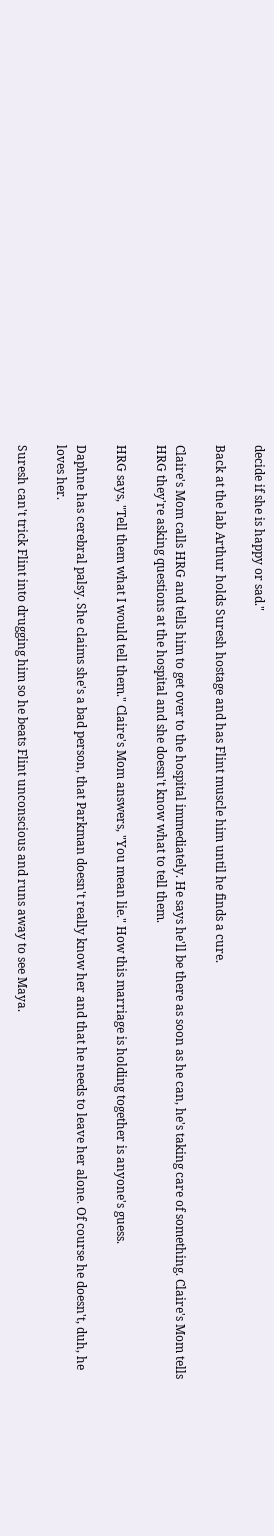decide if she is happy or sad."

Back at the lab Arthur holds Suresh hostage and has Flint muscle him until he finds a cure.

Claire's Mom calls HRG and tells him to get over to the hospital immediately. He says he'll be there as soon as he can, he's taking care of something. Claire's Mom tells HRG they're asking questions at the hospital and she doesn't know what to tell them.

HRG says, "Tell them what I would tell them." Claire's Mom answers, "You mean lie." How this marriage is holding together is anyone's guess.

Daphne has cerebral palsy. She claims she's a bad person, that Parkman doesn't really know her and that he needs to leave her alone. Of course he doesn't, duh, he loves her.

Suresh can't trick Flint into drugging him so he beats Flint unconscious and runs away to see Maya.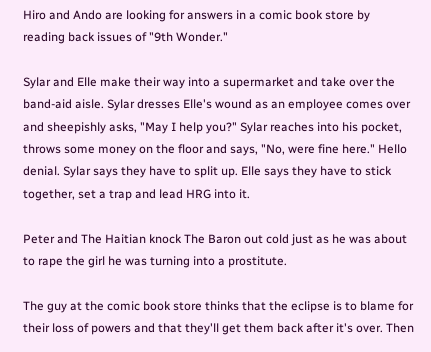Hiro and Ando are looking for answers in a comic book store by reading back issues of "9th Wonder."

Sylar and Elle make their way into a supermarket and take over the band-aid aisle. Sylar dresses Elle's wound as an employee comes over and sheepishly asks, "May I help you?" Sylar reaches into his pocket, throws some money on the floor and says, "No, were fine here." Hello denial. Sylar says they have to split up. Elle says they have to stick together, set a trap and lead HRG into it.

Peter and The Haitian knock The Baron out cold just as he was about to rape the girl he was turning into a prostitute.

The guy at the comic book store thinks that the eclipse is to blame for their loss of powers and that they'll get them back after it's over. Then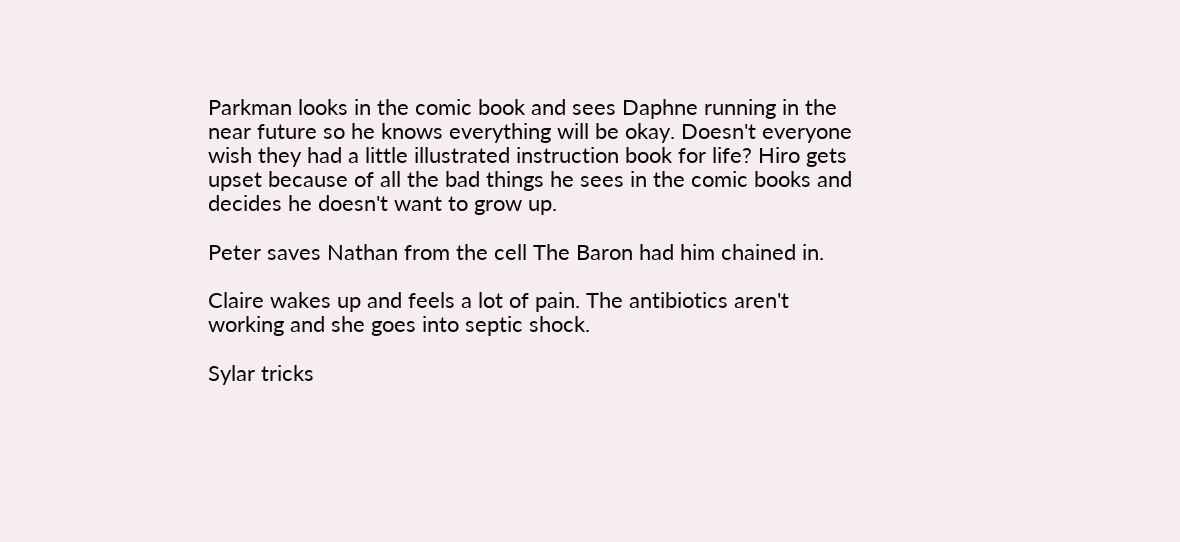Parkman looks in the comic book and sees Daphne running in the near future so he knows everything will be okay. Doesn't everyone wish they had a little illustrated instruction book for life? Hiro gets upset because of all the bad things he sees in the comic books and decides he doesn't want to grow up.

Peter saves Nathan from the cell The Baron had him chained in.

Claire wakes up and feels a lot of pain. The antibiotics aren't working and she goes into septic shock.

Sylar tricks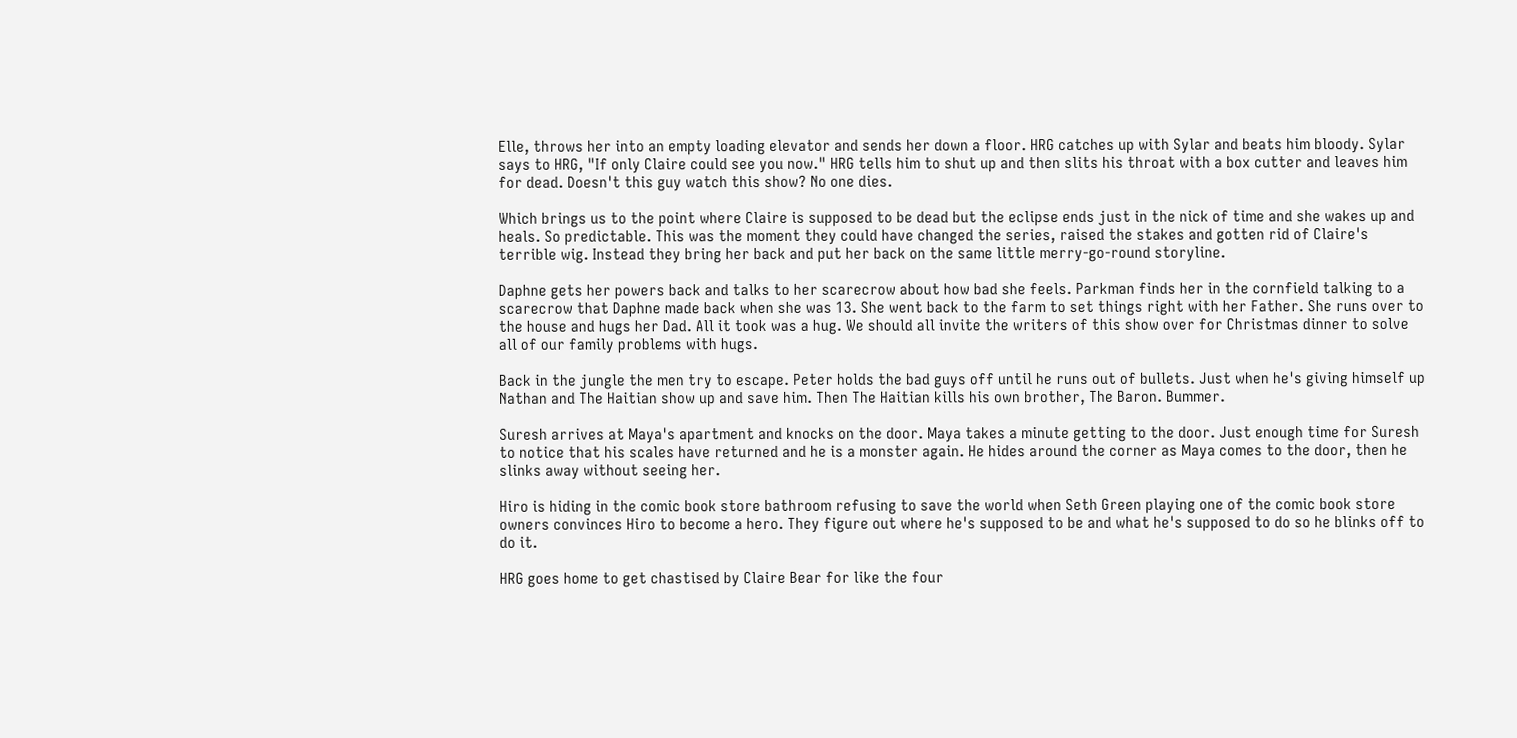Elle, throws her into an empty loading elevator and sends her down a floor. HRG catches up with Sylar and beats him bloody. Sylar says to HRG, "If only Claire could see you now." HRG tells him to shut up and then slits his throat with a box cutter and leaves him for dead. Doesn't this guy watch this show? No one dies.

Which brings us to the point where Claire is supposed to be dead but the eclipse ends just in the nick of time and she wakes up and heals. So predictable. This was the moment they could have changed the series, raised the stakes and gotten rid of Claire's terrible wig. Instead they bring her back and put her back on the same little merry-go-round storyline.

Daphne gets her powers back and talks to her scarecrow about how bad she feels. Parkman finds her in the cornfield talking to a scarecrow that Daphne made back when she was 13. She went back to the farm to set things right with her Father. She runs over to the house and hugs her Dad. All it took was a hug. We should all invite the writers of this show over for Christmas dinner to solve all of our family problems with hugs.

Back in the jungle the men try to escape. Peter holds the bad guys off until he runs out of bullets. Just when he's giving himself up Nathan and The Haitian show up and save him. Then The Haitian kills his own brother, The Baron. Bummer.

Suresh arrives at Maya's apartment and knocks on the door. Maya takes a minute getting to the door. Just enough time for Suresh to notice that his scales have returned and he is a monster again. He hides around the corner as Maya comes to the door, then he slinks away without seeing her.

Hiro is hiding in the comic book store bathroom refusing to save the world when Seth Green playing one of the comic book store owners convinces Hiro to become a hero. They figure out where he's supposed to be and what he's supposed to do so he blinks off to do it.

HRG goes home to get chastised by Claire Bear for like the four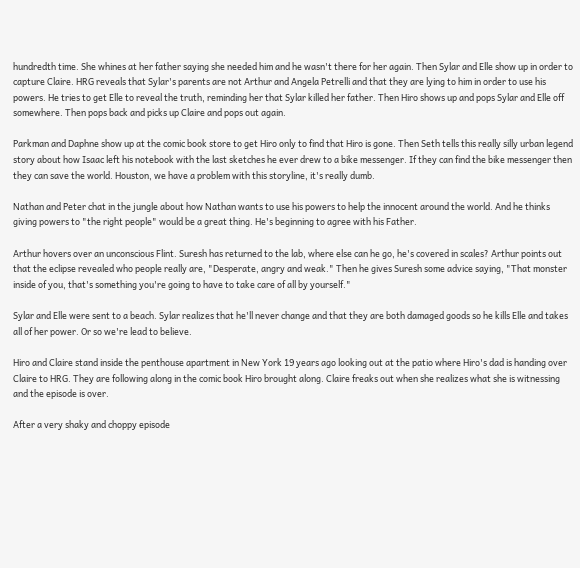hundredth time. She whines at her father saying she needed him and he wasn't there for her again. Then Sylar and Elle show up in order to capture Claire. HRG reveals that Sylar's parents are not Arthur and Angela Petrelli and that they are lying to him in order to use his powers. He tries to get Elle to reveal the truth, reminding her that Sylar killed her father. Then Hiro shows up and pops Sylar and Elle off somewhere. Then pops back and picks up Claire and pops out again.

Parkman and Daphne show up at the comic book store to get Hiro only to find that Hiro is gone. Then Seth tells this really silly urban legend story about how Isaac left his notebook with the last sketches he ever drew to a bike messenger. If they can find the bike messenger then they can save the world. Houston, we have a problem with this storyline, it's really dumb.

Nathan and Peter chat in the jungle about how Nathan wants to use his powers to help the innocent around the world. And he thinks giving powers to "the right people" would be a great thing. He's beginning to agree with his Father.

Arthur hovers over an unconscious Flint. Suresh has returned to the lab, where else can he go, he's covered in scales? Arthur points out that the eclipse revealed who people really are, "Desperate, angry and weak." Then he gives Suresh some advice saying, "That monster inside of you, that's something you're going to have to take care of all by yourself."

Sylar and Elle were sent to a beach. Sylar realizes that he'll never change and that they are both damaged goods so he kills Elle and takes all of her power. Or so we're lead to believe.

Hiro and Claire stand inside the penthouse apartment in New York 19 years ago looking out at the patio where Hiro's dad is handing over Claire to HRG. They are following along in the comic book Hiro brought along. Claire freaks out when she realizes what she is witnessing and the episode is over.

After a very shaky and choppy episode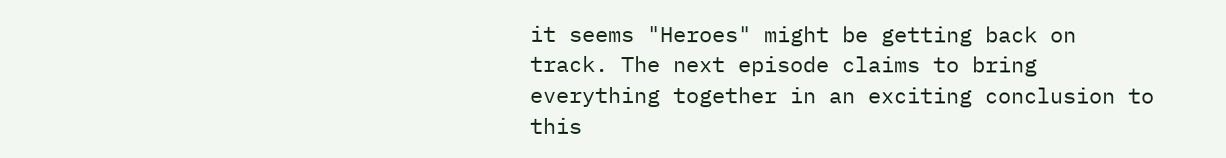it seems "Heroes" might be getting back on track. The next episode claims to bring everything together in an exciting conclusion to this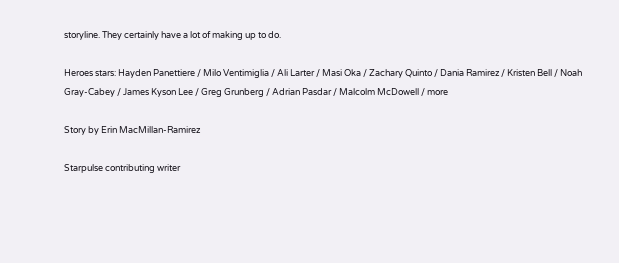storyline. They certainly have a lot of making up to do.

Heroes stars: Hayden Panettiere / Milo Ventimiglia / Ali Larter / Masi Oka / Zachary Quinto / Dania Ramirez / Kristen Bell / Noah Gray-Cabey / James Kyson Lee / Greg Grunberg / Adrian Pasdar / Malcolm McDowell / more

Story by Erin MacMillan-Ramirez

Starpulse contributing writer